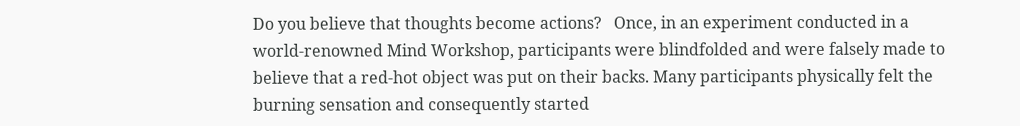Do you believe that thoughts become actions?   Once, in an experiment conducted in a world-renowned Mind Workshop, participants were blindfolded and were falsely made to believe that a red-hot object was put on their backs. Many participants physically felt the burning sensation and consequently started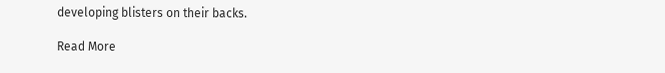developing blisters on their backs.

Read More